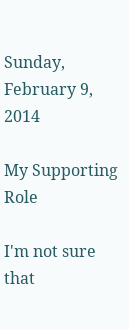Sunday, February 9, 2014

My Supporting Role

I'm not sure that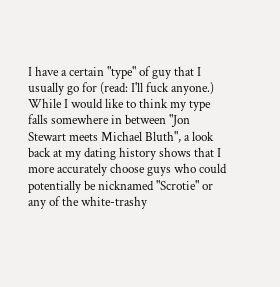I have a certain "type" of guy that I usually go for (read: I'll fuck anyone.) While I would like to think my type falls somewhere in between "Jon Stewart meets Michael Bluth", a look back at my dating history shows that I more accurately choose guys who could potentially be nicknamed "Scrotie" or any of the white-trashy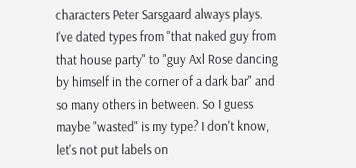characters Peter Sarsgaard always plays. I've dated types from "that naked guy from that house party" to "guy Axl Rose dancing by himself in the corner of a dark bar" and so many others in between. So I guess maybe "wasted" is my type? I don't know, let's not put labels on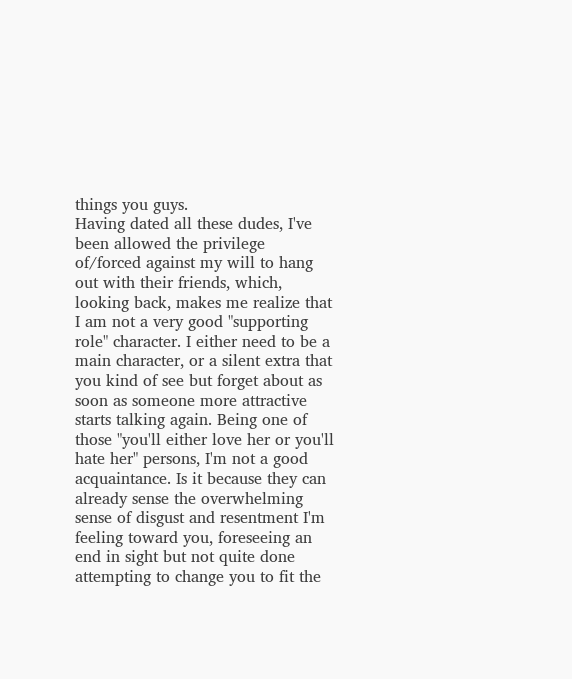things you guys.
Having dated all these dudes, I've been allowed the privilege of/forced against my will to hang out with their friends, which, looking back, makes me realize that I am not a very good "supporting role" character. I either need to be a main character, or a silent extra that you kind of see but forget about as soon as someone more attractive starts talking again. Being one of those "you'll either love her or you'll hate her" persons, I'm not a good acquaintance. Is it because they can already sense the overwhelming sense of disgust and resentment I'm feeling toward you, foreseeing an end in sight but not quite done attempting to change you to fit the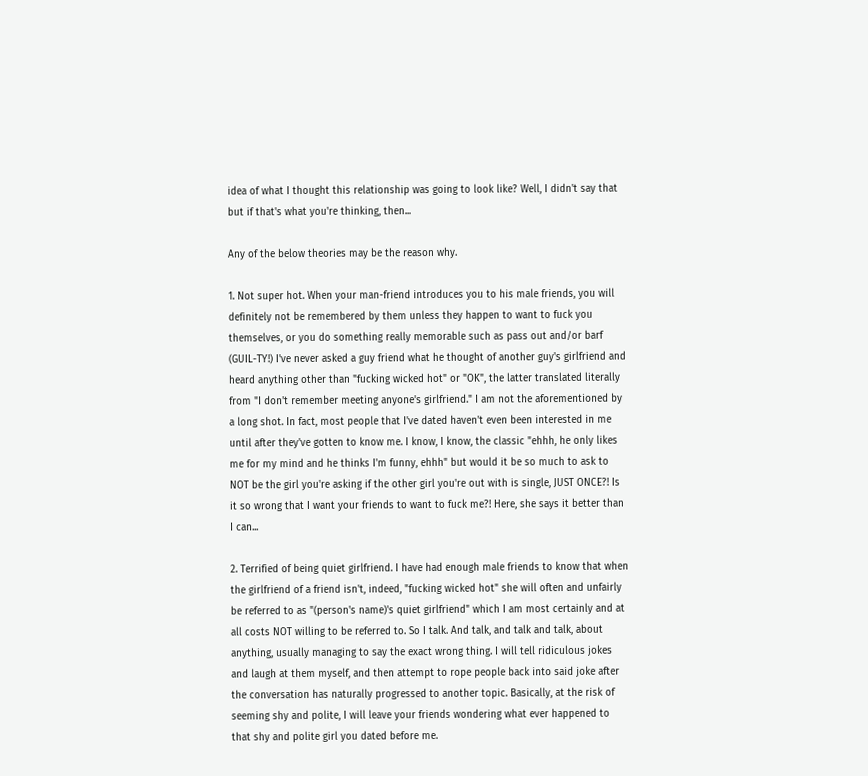idea of what I thought this relationship was going to look like? Well, I didn't say that but if that's what you're thinking, then...

Any of the below theories may be the reason why.

1. Not super hot. When your man-friend introduces you to his male friends, you will definitely not be remembered by them unless they happen to want to fuck you themselves, or you do something really memorable such as pass out and/or barf (GUIL-TY!) I've never asked a guy friend what he thought of another guy's girlfriend and heard anything other than "fucking wicked hot" or "OK", the latter translated literally from "I don't remember meeting anyone's girlfriend." I am not the aforementioned by a long shot. In fact, most people that I've dated haven't even been interested in me until after they've gotten to know me. I know, I know, the classic "ehhh, he only likes me for my mind and he thinks I'm funny, ehhh" but would it be so much to ask to NOT be the girl you're asking if the other girl you're out with is single, JUST ONCE?! Is it so wrong that I want your friends to want to fuck me?! Here, she says it better than I can...

2. Terrified of being quiet girlfriend. I have had enough male friends to know that when the girlfriend of a friend isn't, indeed, "fucking wicked hot" she will often and unfairly be referred to as "(person's name)'s quiet girlfriend" which I am most certainly and at all costs NOT willing to be referred to. So I talk. And talk, and talk and talk, about anything, usually managing to say the exact wrong thing. I will tell ridiculous jokes and laugh at them myself, and then attempt to rope people back into said joke after the conversation has naturally progressed to another topic. Basically, at the risk of seeming shy and polite, I will leave your friends wondering what ever happened to that shy and polite girl you dated before me.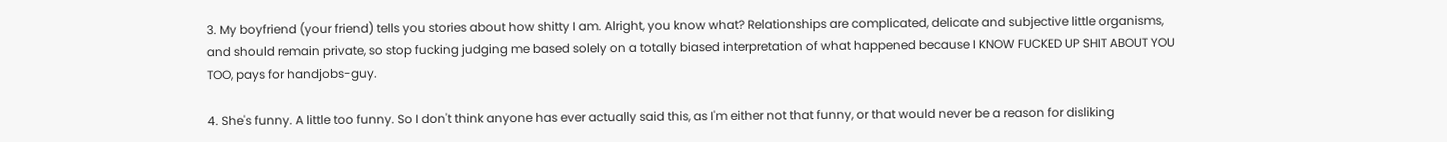3. My boyfriend (your friend) tells you stories about how shitty I am. Alright, you know what? Relationships are complicated, delicate and subjective little organisms, and should remain private, so stop fucking judging me based solely on a totally biased interpretation of what happened because I KNOW FUCKED UP SHIT ABOUT YOU TOO, pays for handjobs-guy.

4. She's funny. A little too funny. So I don't think anyone has ever actually said this, as I'm either not that funny, or that would never be a reason for disliking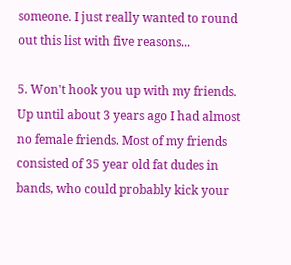someone. I just really wanted to round out this list with five reasons...

5. Won't hook you up with my friends. Up until about 3 years ago I had almost no female friends. Most of my friends consisted of 35 year old fat dudes in bands, who could probably kick your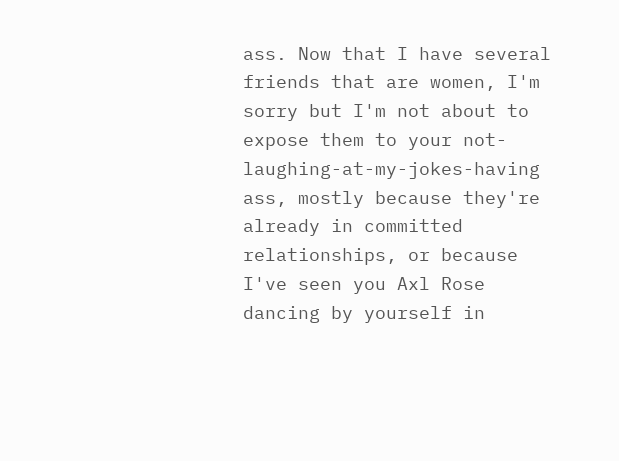ass. Now that I have several friends that are women, I'm sorry but I'm not about to expose them to your not-laughing-at-my-jokes-having ass, mostly because they're already in committed relationships, or because I've seen you Axl Rose dancing by yourself in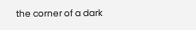the corner of a dark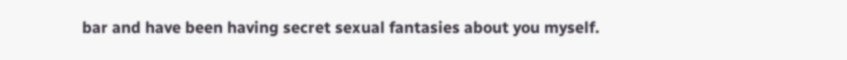bar and have been having secret sexual fantasies about you myself.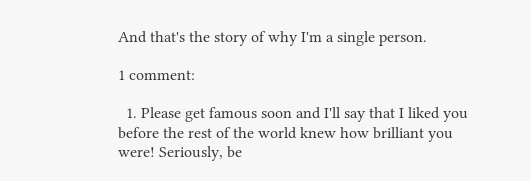And that's the story of why I'm a single person.

1 comment:

  1. Please get famous soon and I'll say that I liked you before the rest of the world knew how brilliant you were! Seriously, be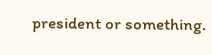president or something.